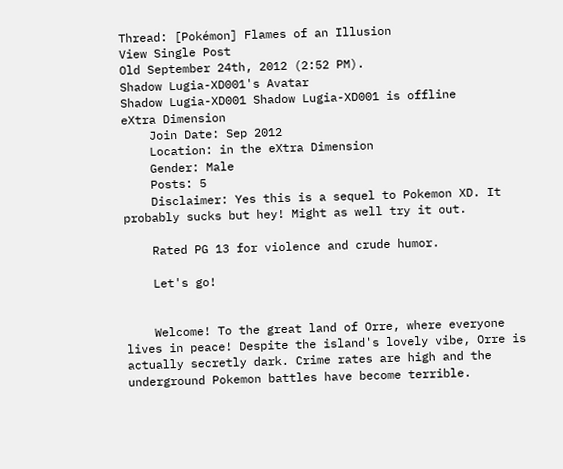Thread: [Pokémon] Flames of an Illusion
View Single Post
Old September 24th, 2012 (2:52 PM).
Shadow Lugia-XD001's Avatar
Shadow Lugia-XD001 Shadow Lugia-XD001 is offline
eXtra Dimension
    Join Date: Sep 2012
    Location: in the eXtra Dimension
    Gender: Male
    Posts: 5
    Disclaimer: Yes this is a sequel to Pokemon XD. It probably sucks but hey! Might as well try it out.

    Rated PG 13 for violence and crude humor.

    Let's go!


    Welcome! To the great land of Orre, where everyone lives in peace! Despite the island's lovely vibe, Orre is actually secretly dark. Crime rates are high and the underground Pokemon battles have become terrible.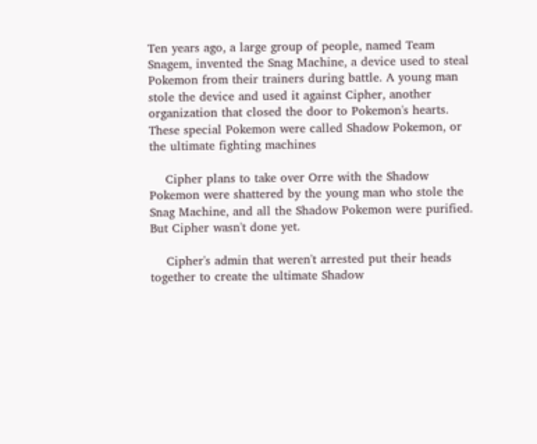Ten years ago, a large group of people, named Team Snagem, invented the Snag Machine, a device used to steal Pokemon from their trainers during battle. A young man stole the device and used it against Cipher, another organization that closed the door to Pokemon's hearts. These special Pokemon were called Shadow Pokemon, or the ultimate fighting machines

    Cipher plans to take over Orre with the Shadow Pokemon were shattered by the young man who stole the Snag Machine, and all the Shadow Pokemon were purified. But Cipher wasn't done yet.

    Cipher's admin that weren't arrested put their heads together to create the ultimate Shadow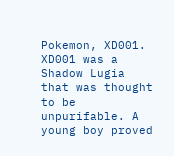Pokemon, XD001. XD001 was a Shadow Lugia that was thought to be unpurifable. A young boy proved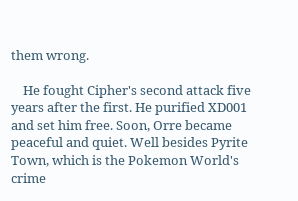them wrong.

    He fought Cipher's second attack five years after the first. He purified XD001 and set him free. Soon, Orre became peaceful and quiet. Well besides Pyrite Town, which is the Pokemon World's crime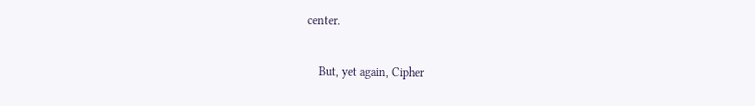center.

    But, yet again, Cipher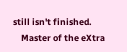still isn't finished.
    Master of the eXtra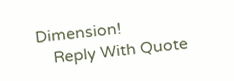Dimension!
    Reply With Quote